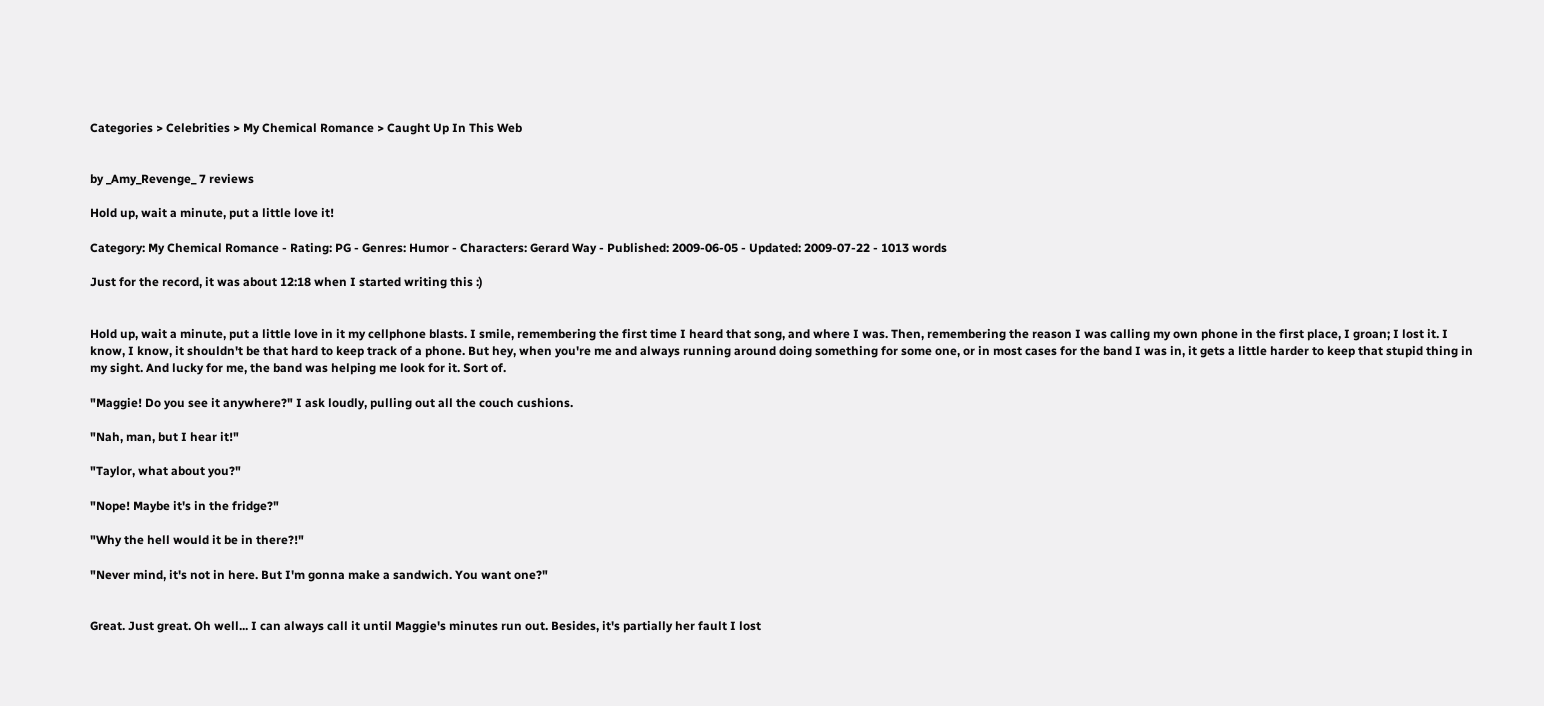Categories > Celebrities > My Chemical Romance > Caught Up In This Web


by _Amy_Revenge_ 7 reviews

Hold up, wait a minute, put a little love it!

Category: My Chemical Romance - Rating: PG - Genres: Humor - Characters: Gerard Way - Published: 2009-06-05 - Updated: 2009-07-22 - 1013 words

Just for the record, it was about 12:18 when I started writing this :)


Hold up, wait a minute, put a little love in it my cellphone blasts. I smile, remembering the first time I heard that song, and where I was. Then, remembering the reason I was calling my own phone in the first place, I groan; I lost it. I know, I know, it shouldn't be that hard to keep track of a phone. But hey, when you're me and always running around doing something for some one, or in most cases for the band I was in, it gets a little harder to keep that stupid thing in my sight. And lucky for me, the band was helping me look for it. Sort of.

"Maggie! Do you see it anywhere?" I ask loudly, pulling out all the couch cushions.

"Nah, man, but I hear it!"

"Taylor, what about you?"

"Nope! Maybe it's in the fridge?"

"Why the hell would it be in there?!"

"Never mind, it's not in here. But I'm gonna make a sandwich. You want one?"


Great. Just great. Oh well... I can always call it until Maggie's minutes run out. Besides, it's partially her fault I lost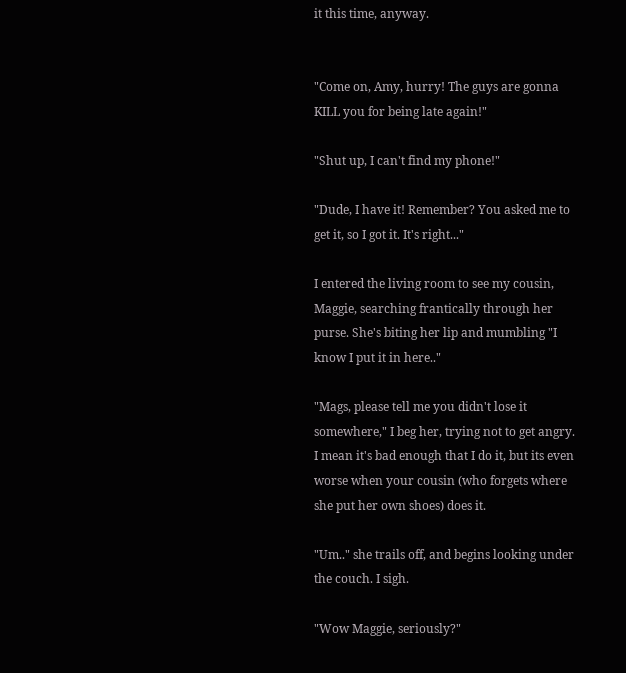it this time, anyway.


"Come on, Amy, hurry! The guys are gonna KILL you for being late again!"

"Shut up, I can't find my phone!"

"Dude, I have it! Remember? You asked me to get it, so I got it. It's right..."

I entered the living room to see my cousin, Maggie, searching frantically through her purse. She's biting her lip and mumbling "I know I put it in here.."

"Mags, please tell me you didn't lose it somewhere," I beg her, trying not to get angry. I mean it's bad enough that I do it, but its even worse when your cousin (who forgets where she put her own shoes) does it.

"Um.." she trails off, and begins looking under the couch. I sigh.

"Wow Maggie, seriously?"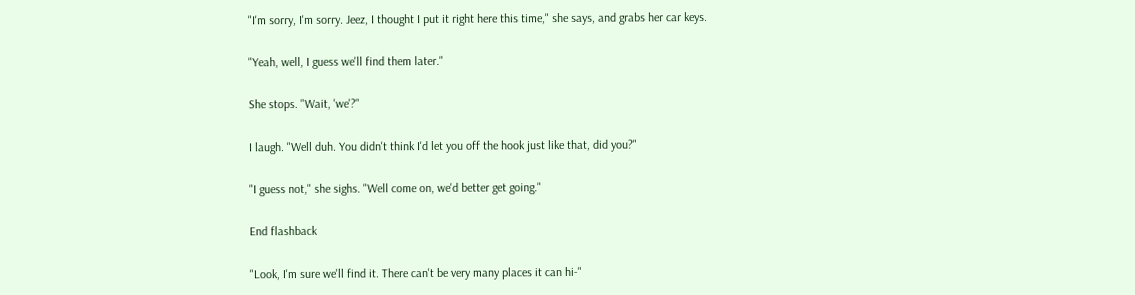"I'm sorry, I'm sorry. Jeez, I thought I put it right here this time," she says, and grabs her car keys.

"Yeah, well, I guess we'll find them later."

She stops. "Wait, 'we'?"

I laugh. "Well duh. You didn't think I'd let you off the hook just like that, did you?"

"I guess not," she sighs. "Well come on, we'd better get going."

End flashback

"Look, I'm sure we'll find it. There can't be very many places it can hi-"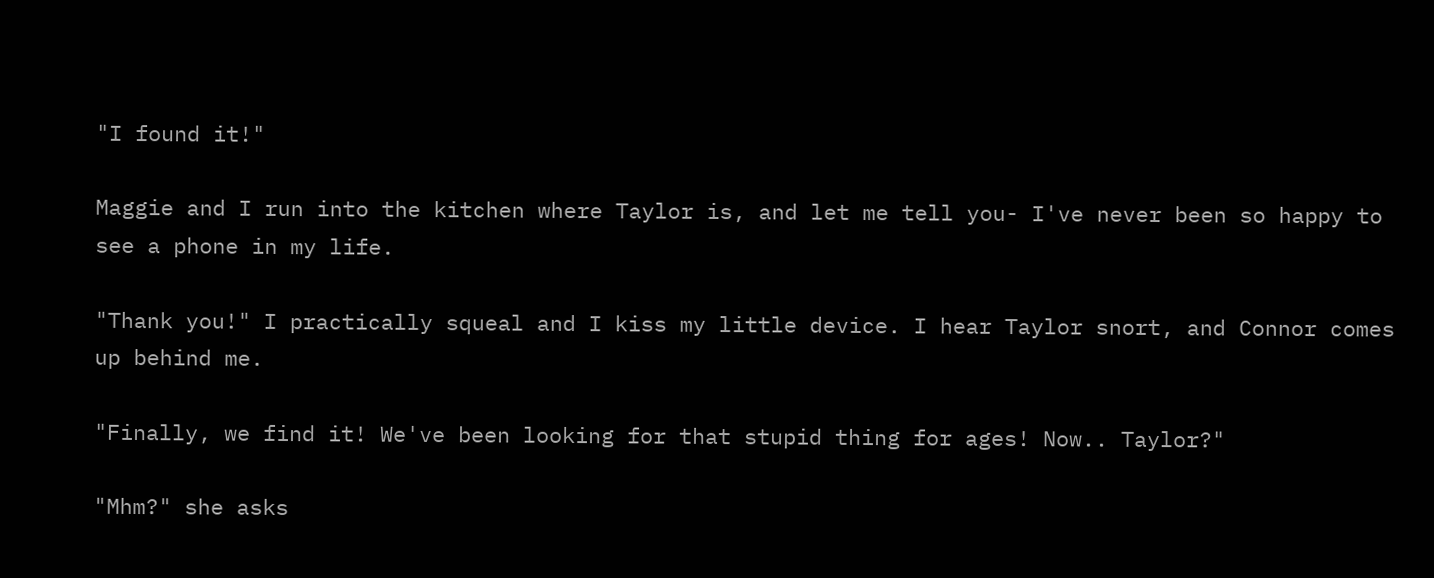"I found it!"

Maggie and I run into the kitchen where Taylor is, and let me tell you- I've never been so happy to see a phone in my life.

"Thank you!" I practically squeal and I kiss my little device. I hear Taylor snort, and Connor comes up behind me.

"Finally, we find it! We've been looking for that stupid thing for ages! Now.. Taylor?"

"Mhm?" she asks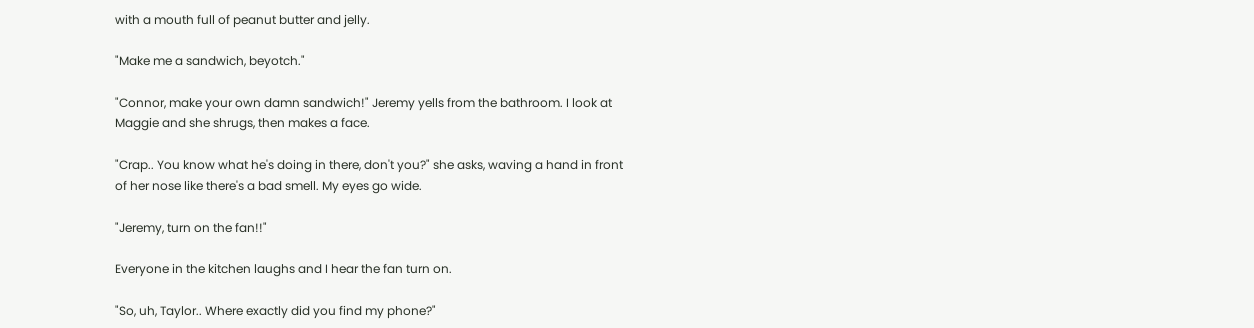with a mouth full of peanut butter and jelly.

"Make me a sandwich, beyotch."

"Connor, make your own damn sandwich!" Jeremy yells from the bathroom. I look at Maggie and she shrugs, then makes a face.

"Crap.. You know what he's doing in there, don't you?" she asks, waving a hand in front of her nose like there's a bad smell. My eyes go wide.

"Jeremy, turn on the fan!!"

Everyone in the kitchen laughs and I hear the fan turn on.

"So, uh, Taylor.. Where exactly did you find my phone?"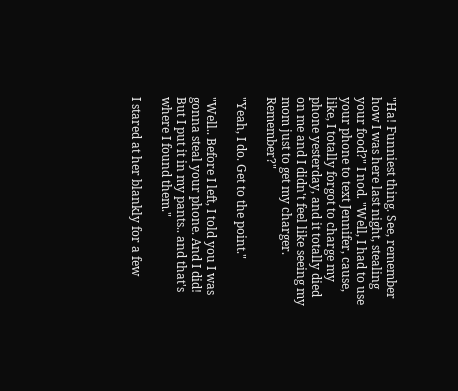"Ha! Funniest thing. See, remember how I was here last night, stealing your food?" I nod. "Well, I had to use your phone to text Jennifer, cause, like, I totally forgot to charge my phone yesterday, and it totally died on me and I didn't feel like seeing my mom just to get my charger. Remember?"

"Yeah, I do. Get to the point."

"Well.. Before I left, I told you I was gonna steal your phone. And I did! But I put it in my pants.. and that's where I found them."

I stared at her blankly for a few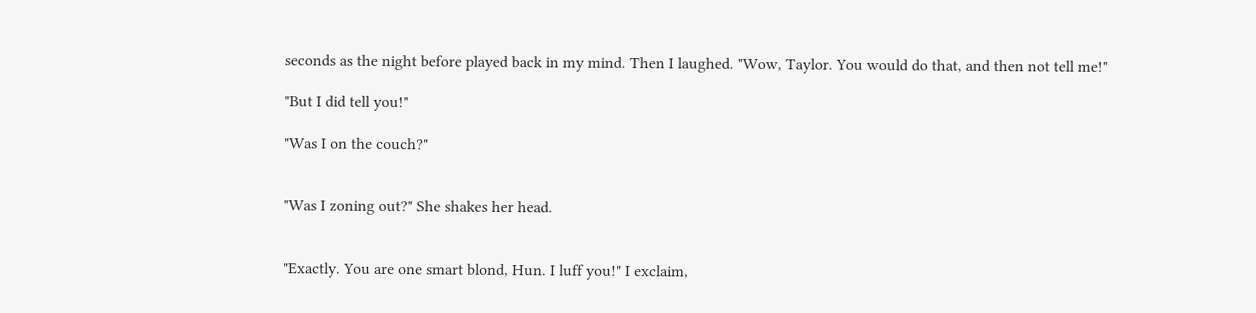seconds as the night before played back in my mind. Then I laughed. "Wow, Taylor. You would do that, and then not tell me!"

"But I did tell you!"

"Was I on the couch?"


"Was I zoning out?" She shakes her head.


"Exactly. You are one smart blond, Hun. I luff you!" I exclaim,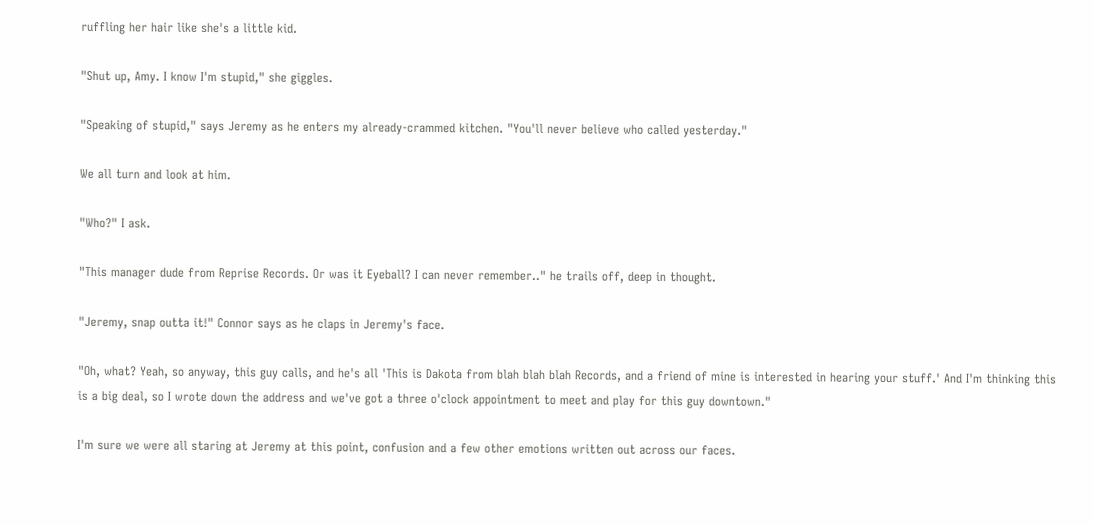ruffling her hair like she's a little kid.

"Shut up, Amy. I know I'm stupid," she giggles.

"Speaking of stupid," says Jeremy as he enters my already-crammed kitchen. "You'll never believe who called yesterday."

We all turn and look at him.

"Who?" I ask.

"This manager dude from Reprise Records. Or was it Eyeball? I can never remember.." he trails off, deep in thought.

"Jeremy, snap outta it!" Connor says as he claps in Jeremy's face.

"Oh, what? Yeah, so anyway, this guy calls, and he's all 'This is Dakota from blah blah blah Records, and a friend of mine is interested in hearing your stuff.' And I'm thinking this is a big deal, so I wrote down the address and we've got a three o'clock appointment to meet and play for this guy downtown."

I'm sure we were all staring at Jeremy at this point, confusion and a few other emotions written out across our faces.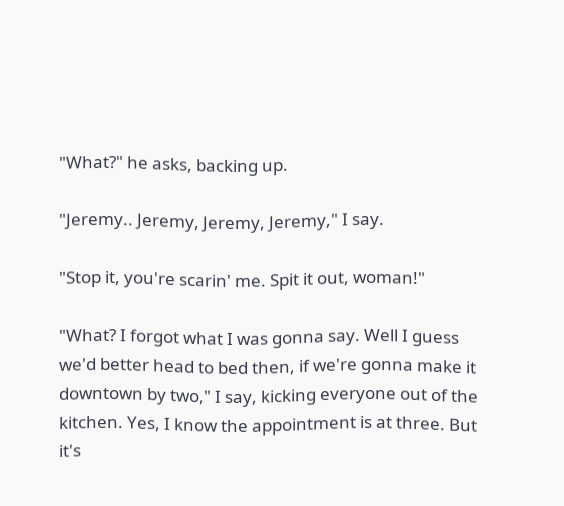"What?" he asks, backing up.

"Jeremy.. Jeremy, Jeremy, Jeremy," I say.

"Stop it, you're scarin' me. Spit it out, woman!"

"What? I forgot what I was gonna say. Well I guess we'd better head to bed then, if we're gonna make it downtown by two," I say, kicking everyone out of the kitchen. Yes, I know the appointment is at three. But it's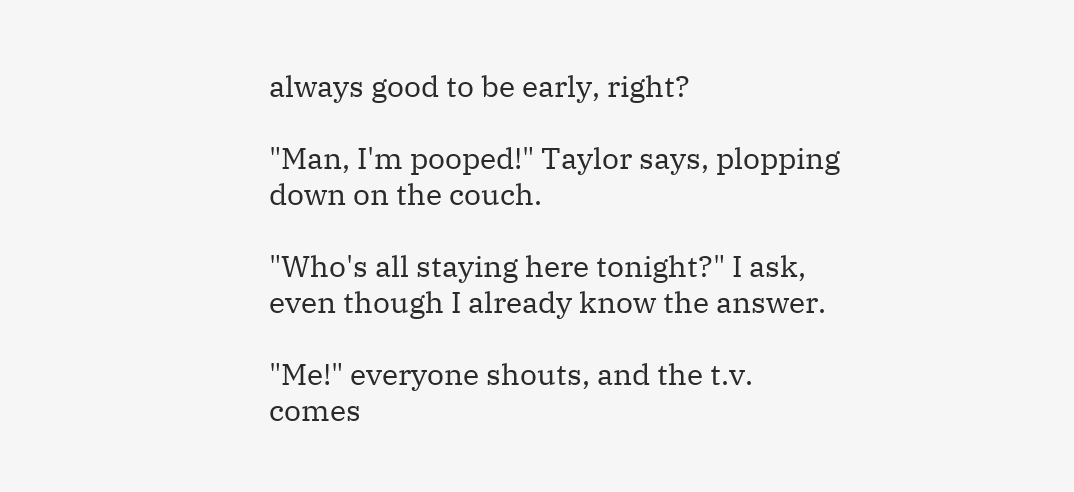always good to be early, right?

"Man, I'm pooped!" Taylor says, plopping down on the couch.

"Who's all staying here tonight?" I ask, even though I already know the answer.

"Me!" everyone shouts, and the t.v. comes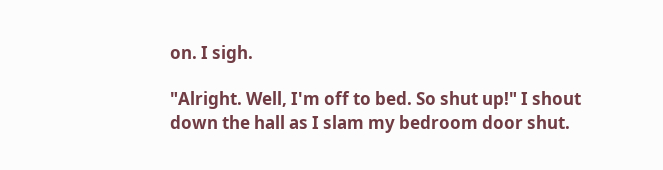on. I sigh.

"Alright. Well, I'm off to bed. So shut up!" I shout down the hall as I slam my bedroom door shut.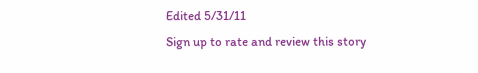Edited 5/31/11
Sign up to rate and review this story